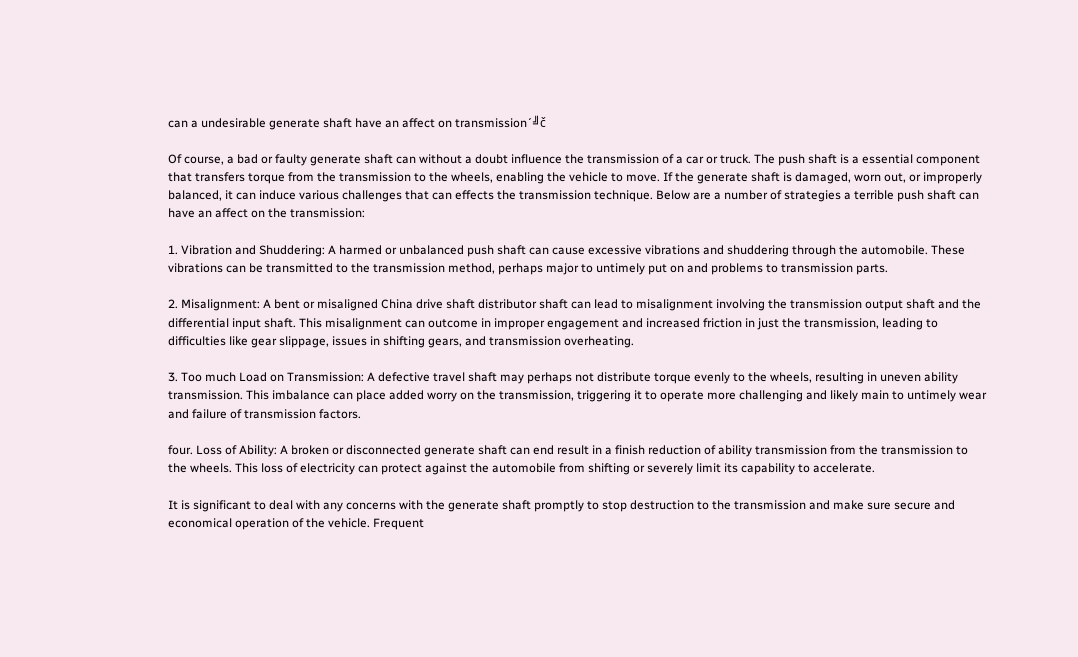can a undesirable generate shaft have an affect on transmission´╝č

Of course, a bad or faulty generate shaft can without a doubt influence the transmission of a car or truck. The push shaft is a essential component that transfers torque from the transmission to the wheels, enabling the vehicle to move. If the generate shaft is damaged, worn out, or improperly balanced, it can induce various challenges that can effects the transmission technique. Below are a number of strategies a terrible push shaft can have an affect on the transmission:

1. Vibration and Shuddering: A harmed or unbalanced push shaft can cause excessive vibrations and shuddering through the automobile. These vibrations can be transmitted to the transmission method, perhaps major to untimely put on and problems to transmission parts.

2. Misalignment: A bent or misaligned China drive shaft distributor shaft can lead to misalignment involving the transmission output shaft and the differential input shaft. This misalignment can outcome in improper engagement and increased friction in just the transmission, leading to difficulties like gear slippage, issues in shifting gears, and transmission overheating.

3. Too much Load on Transmission: A defective travel shaft may perhaps not distribute torque evenly to the wheels, resulting in uneven ability transmission. This imbalance can place added worry on the transmission, triggering it to operate more challenging and likely main to untimely wear and failure of transmission factors.

four. Loss of Ability: A broken or disconnected generate shaft can end result in a finish reduction of ability transmission from the transmission to the wheels. This loss of electricity can protect against the automobile from shifting or severely limit its capability to accelerate.

It is significant to deal with any concerns with the generate shaft promptly to stop destruction to the transmission and make sure secure and economical operation of the vehicle. Frequent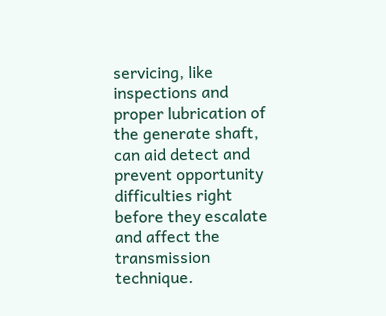servicing, like inspections and proper lubrication of the generate shaft, can aid detect and prevent opportunity difficulties right before they escalate and affect the transmission technique.